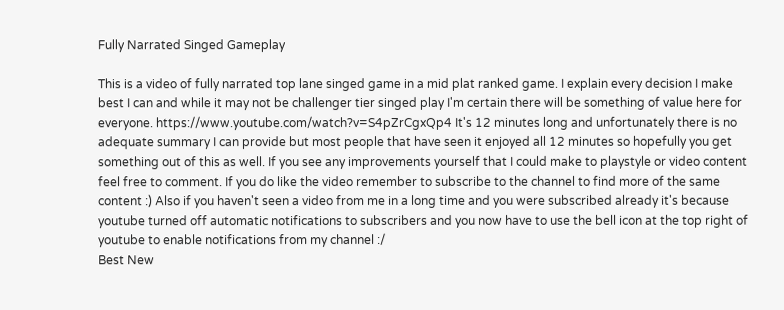Fully Narrated Singed Gameplay

This is a video of fully narrated top lane singed game in a mid plat ranked game. I explain every decision I make best I can and while it may not be challenger tier singed play I'm certain there will be something of value here for everyone. https://www.youtube.com/watch?v=S4pZrCgxQp4 It's 12 minutes long and unfortunately there is no adequate summary I can provide but most people that have seen it enjoyed all 12 minutes so hopefully you get something out of this as well. If you see any improvements yourself that I could make to playstyle or video content feel free to comment. If you do like the video remember to subscribe to the channel to find more of the same content :) Also if you haven't seen a video from me in a long time and you were subscribed already it's because youtube turned off automatic notifications to subscribers and you now have to use the bell icon at the top right of youtube to enable notifications from my channel :/
Best New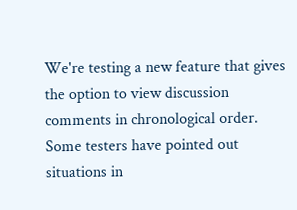We're testing a new feature that gives the option to view discussion comments in chronological order. Some testers have pointed out situations in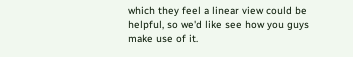which they feel a linear view could be helpful, so we'd like see how you guys make use of it.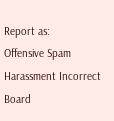Report as:
Offensive Spam Harassment Incorrect Board